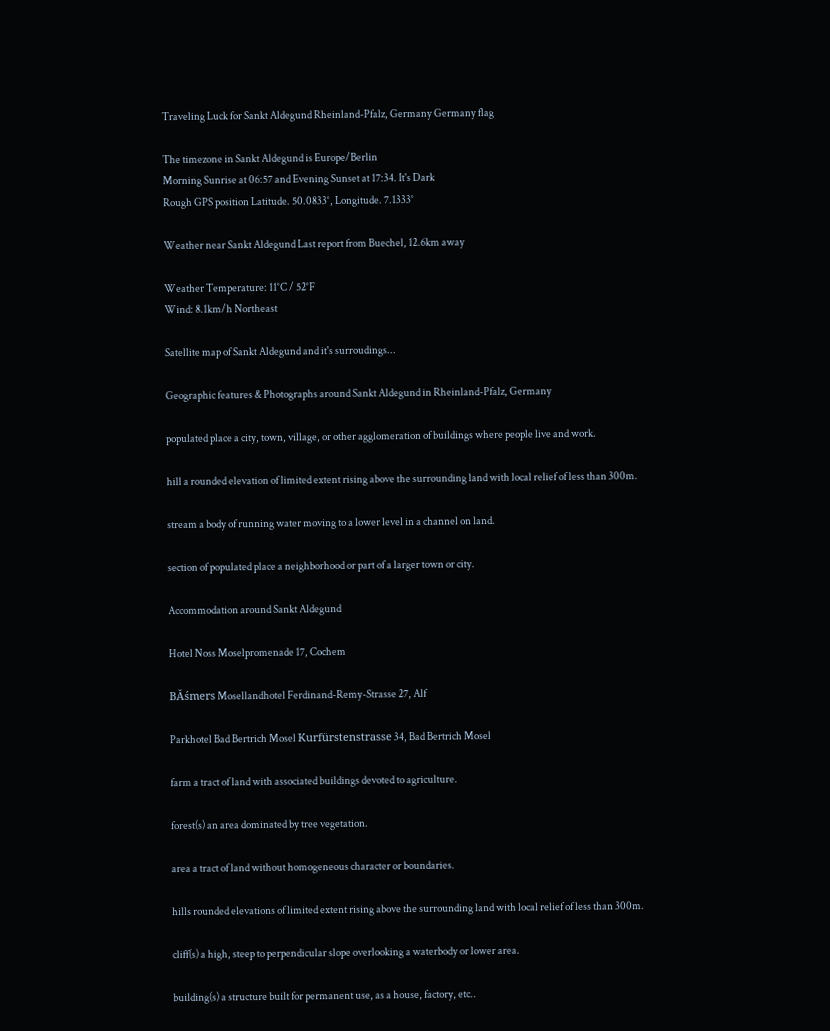Traveling Luck for Sankt Aldegund Rheinland-Pfalz, Germany Germany flag

The timezone in Sankt Aldegund is Europe/Berlin
Morning Sunrise at 06:57 and Evening Sunset at 17:34. It's Dark
Rough GPS position Latitude. 50.0833°, Longitude. 7.1333°

Weather near Sankt Aldegund Last report from Buechel, 12.6km away

Weather Temperature: 11°C / 52°F
Wind: 8.1km/h Northeast

Satellite map of Sankt Aldegund and it's surroudings...

Geographic features & Photographs around Sankt Aldegund in Rheinland-Pfalz, Germany

populated place a city, town, village, or other agglomeration of buildings where people live and work.

hill a rounded elevation of limited extent rising above the surrounding land with local relief of less than 300m.

stream a body of running water moving to a lower level in a channel on land.

section of populated place a neighborhood or part of a larger town or city.

Accommodation around Sankt Aldegund

Hotel Noss Moselpromenade 17, Cochem

BĂśmers Mosellandhotel Ferdinand-Remy-Strasse 27, Alf

Parkhotel Bad Bertrich Mosel Kurfürstenstrasse 34, Bad Bertrich Mosel

farm a tract of land with associated buildings devoted to agriculture.

forest(s) an area dominated by tree vegetation.

area a tract of land without homogeneous character or boundaries.

hills rounded elevations of limited extent rising above the surrounding land with local relief of less than 300m.

cliff(s) a high, steep to perpendicular slope overlooking a waterbody or lower area.

building(s) a structure built for permanent use, as a house, factory, etc..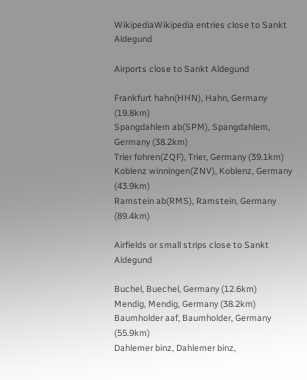WikipediaWikipedia entries close to Sankt Aldegund

Airports close to Sankt Aldegund

Frankfurt hahn(HHN), Hahn, Germany (19.8km)
Spangdahlem ab(SPM), Spangdahlem, Germany (38.2km)
Trier fohren(ZQF), Trier, Germany (39.1km)
Koblenz winningen(ZNV), Koblenz, Germany (43.9km)
Ramstein ab(RMS), Ramstein, Germany (89.4km)

Airfields or small strips close to Sankt Aldegund

Buchel, Buechel, Germany (12.6km)
Mendig, Mendig, Germany (38.2km)
Baumholder aaf, Baumholder, Germany (55.9km)
Dahlemer binz, Dahlemer binz,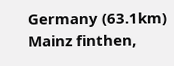Germany (63.1km)
Mainz finthen,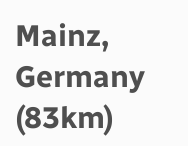Mainz, Germany (83km)